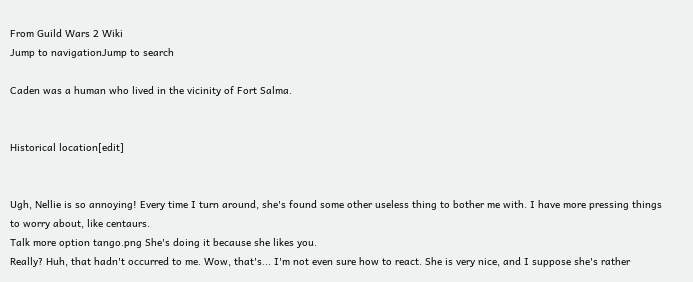From Guild Wars 2 Wiki
Jump to navigationJump to search

Caden was a human who lived in the vicinity of Fort Salma.


Historical location[edit]


Ugh, Nellie is so annoying! Every time I turn around, she's found some other useless thing to bother me with. I have more pressing things to worry about, like centaurs.
Talk more option tango.png She's doing it because she likes you.
Really? Huh, that hadn't occurred to me. Wow, that's... I'm not even sure how to react. She is very nice, and I suppose she's rather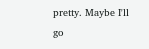pretty. Maybe I'll go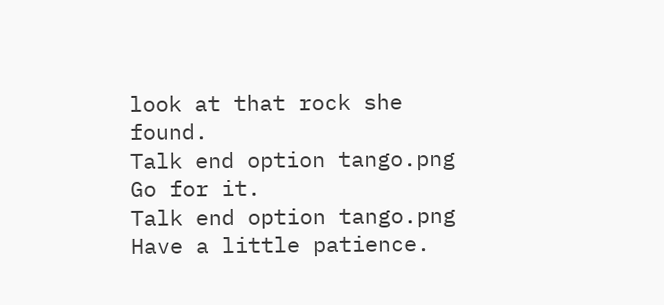look at that rock she found.
Talk end option tango.png Go for it.
Talk end option tango.png Have a little patience.